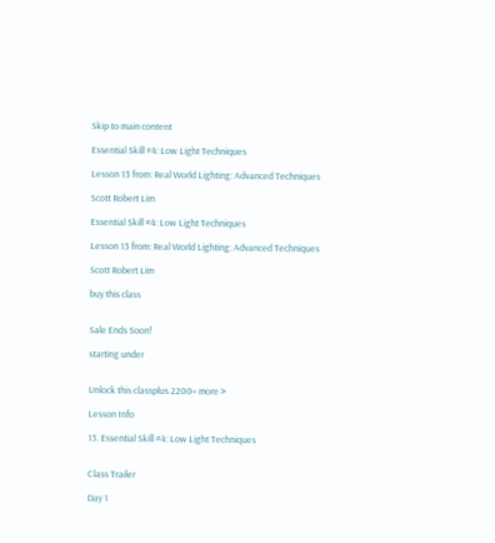Skip to main content

Essential Skill #4: Low Light Techniques

Lesson 13 from: Real World Lighting: Advanced Techniques

Scott Robert Lim

Essential Skill #4: Low Light Techniques

Lesson 13 from: Real World Lighting: Advanced Techniques

Scott Robert Lim

buy this class


Sale Ends Soon!

starting under


Unlock this classplus 2200+ more >

Lesson Info

13. Essential Skill #4: Low Light Techniques


Class Trailer

Day 1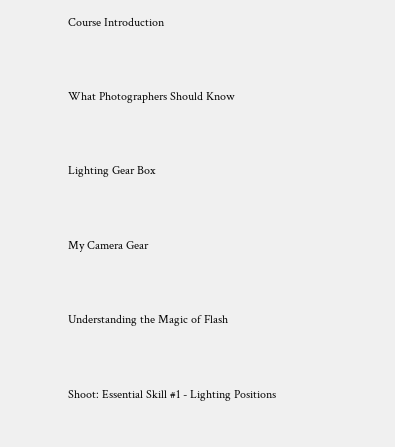Course Introduction


What Photographers Should Know


Lighting Gear Box


My Camera Gear


Understanding the Magic of Flash


Shoot: Essential Skill #1 - Lighting Positions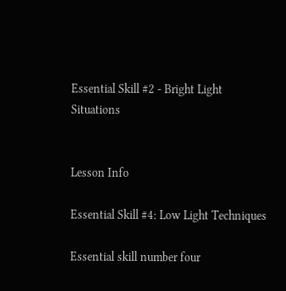Essential Skill #2 - Bright Light Situations


Lesson Info

Essential Skill #4: Low Light Techniques

Essential skill number four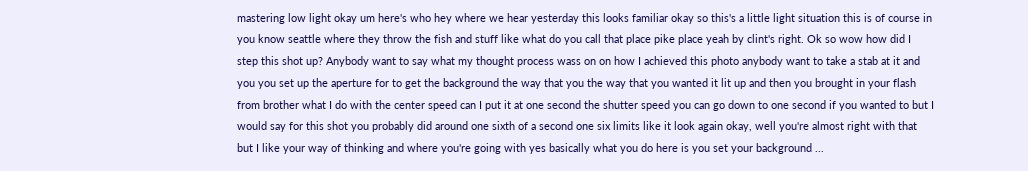mastering low light okay um here's who hey where we hear yesterday this looks familiar okay so this's a little light situation this is of course in you know seattle where they throw the fish and stuff like what do you call that place pike place yeah by clint's right. Ok so wow how did I step this shot up? Anybody want to say what my thought process wass on on how I achieved this photo anybody want to take a stab at it and you you set up the aperture for to get the background the way that you the way that you wanted it lit up and then you brought in your flash from brother what I do with the center speed can I put it at one second the shutter speed you can go down to one second if you wanted to but I would say for this shot you probably did around one sixth of a second one six limits like it look again okay, well you're almost right with that but I like your way of thinking and where you're going with yes basically what you do here is you set your background ...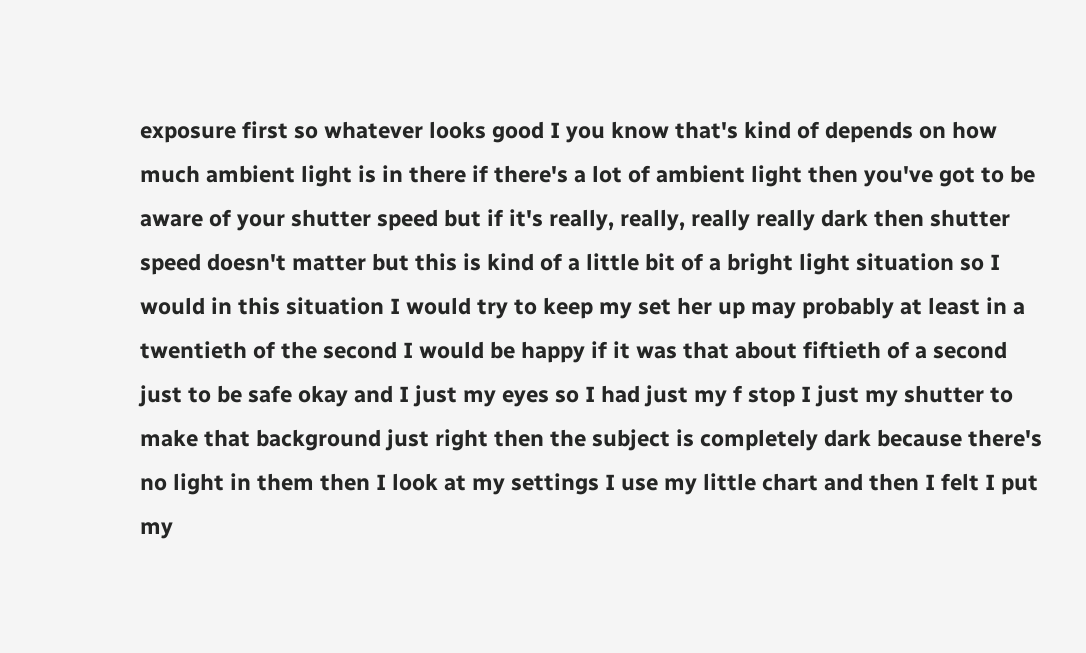exposure first so whatever looks good I you know that's kind of depends on how much ambient light is in there if there's a lot of ambient light then you've got to be aware of your shutter speed but if it's really, really, really really dark then shutter speed doesn't matter but this is kind of a little bit of a bright light situation so I would in this situation I would try to keep my set her up may probably at least in a twentieth of the second I would be happy if it was that about fiftieth of a second just to be safe okay and I just my eyes so I had just my f stop I just my shutter to make that background just right then the subject is completely dark because there's no light in them then I look at my settings I use my little chart and then I felt I put my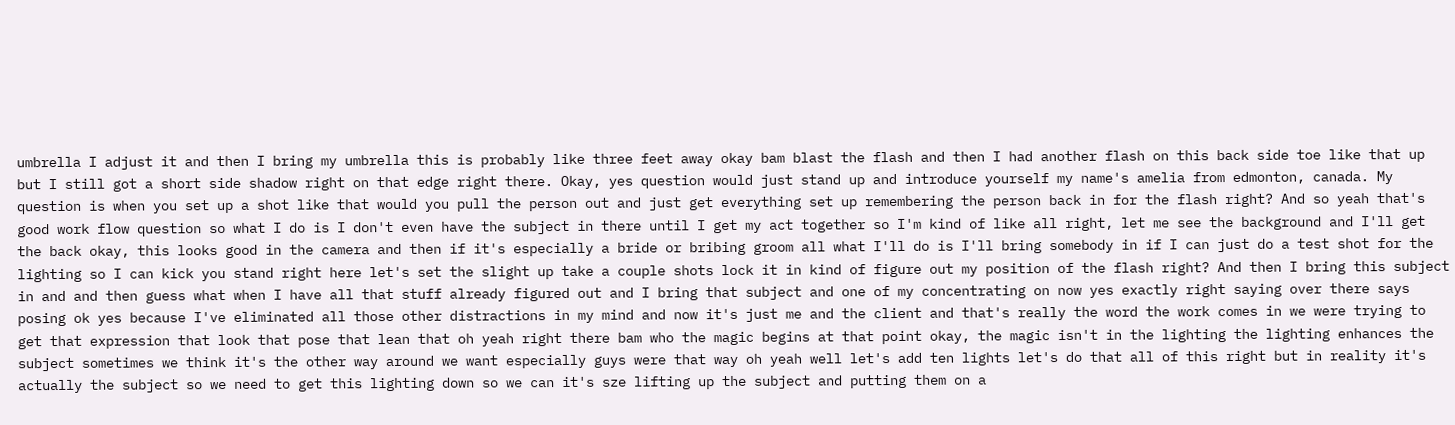umbrella I adjust it and then I bring my umbrella this is probably like three feet away okay bam blast the flash and then I had another flash on this back side toe like that up but I still got a short side shadow right on that edge right there. Okay, yes question would just stand up and introduce yourself my name's amelia from edmonton, canada. My question is when you set up a shot like that would you pull the person out and just get everything set up remembering the person back in for the flash right? And so yeah that's good work flow question so what I do is I don't even have the subject in there until I get my act together so I'm kind of like all right, let me see the background and I'll get the back okay, this looks good in the camera and then if it's especially a bride or bribing groom all what I'll do is I'll bring somebody in if I can just do a test shot for the lighting so I can kick you stand right here let's set the slight up take a couple shots lock it in kind of figure out my position of the flash right? And then I bring this subject in and and then guess what when I have all that stuff already figured out and I bring that subject and one of my concentrating on now yes exactly right saying over there says posing ok yes because I've eliminated all those other distractions in my mind and now it's just me and the client and that's really the word the work comes in we were trying to get that expression that look that pose that lean that oh yeah right there bam who the magic begins at that point okay, the magic isn't in the lighting the lighting enhances the subject sometimes we think it's the other way around we want especially guys were that way oh yeah well let's add ten lights let's do that all of this right but in reality it's actually the subject so we need to get this lighting down so we can it's sze lifting up the subject and putting them on a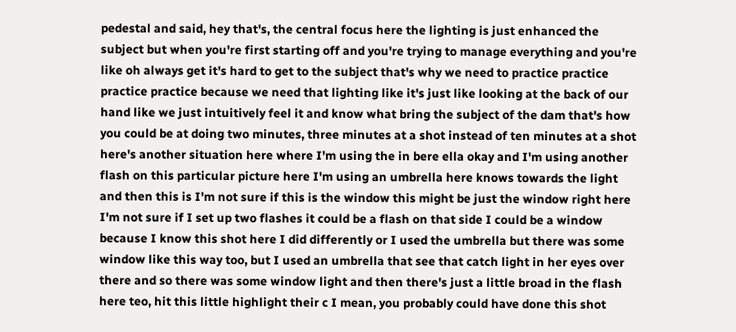pedestal and said, hey that's, the central focus here the lighting is just enhanced the subject but when you're first starting off and you're trying to manage everything and you're like oh always get it's hard to get to the subject that's why we need to practice practice practice practice because we need that lighting like it's just like looking at the back of our hand like we just intuitively feel it and know what bring the subject of the dam that's how you could be at doing two minutes, three minutes at a shot instead of ten minutes at a shot here's another situation here where I'm using the in bere ella okay and I'm using another flash on this particular picture here I'm using an umbrella here knows towards the light and then this is I'm not sure if this is the window this might be just the window right here I'm not sure if I set up two flashes it could be a flash on that side I could be a window because I know this shot here I did differently or I used the umbrella but there was some window like this way too, but I used an umbrella that see that catch light in her eyes over there and so there was some window light and then there's just a little broad in the flash here teo, hit this little highlight their c I mean, you probably could have done this shot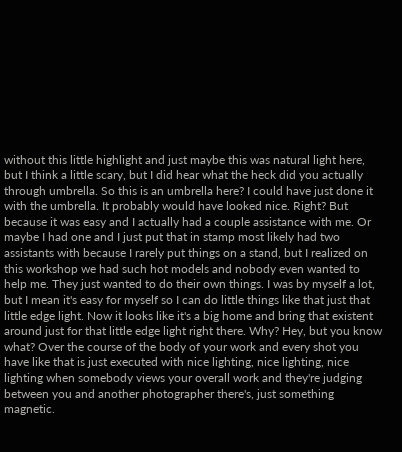without this little highlight and just maybe this was natural light here, but I think a little scary, but I did hear what the heck did you actually through umbrella. So this is an umbrella here? I could have just done it with the umbrella. It probably would have looked nice. Right? But because it was easy and I actually had a couple assistance with me. Or maybe I had one and I just put that in stamp most likely had two assistants with because I rarely put things on a stand, but I realized on this workshop we had such hot models and nobody even wanted to help me. They just wanted to do their own things. I was by myself a lot, but I mean it's easy for myself so I can do little things like that just that little edge light. Now it looks like it's a big home and bring that existent around just for that little edge light right there. Why? Hey, but you know what? Over the course of the body of your work and every shot you have like that is just executed with nice lighting, nice lighting, nice lighting when somebody views your overall work and they're judging between you and another photographer there's, just something magnetic.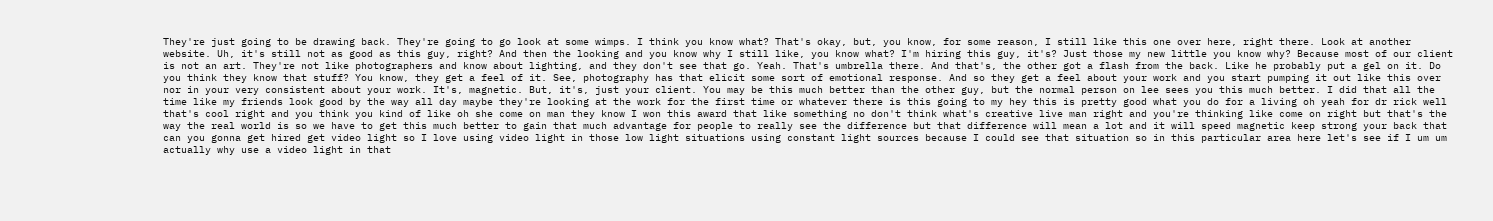They're just going to be drawing back. They're going to go look at some wimps. I think you know what? That's okay, but, you know, for some reason, I still like this one over here, right there. Look at another website. Uh, it's still not as good as this guy, right? And then the looking and you know why I still like, you know what? I'm hiring this guy, it's? Just those my new little you know why? Because most of our client is not an art. They're not like photographers and know about lighting, and they don't see that go. Yeah. That's umbrella there. And that's, the other got a flash from the back. Like he probably put a gel on it. Do you think they know that stuff? You know, they get a feel of it. See, photography has that elicit some sort of emotional response. And so they get a feel about your work and you start pumping it out like this over nor in your very consistent about your work. It's, magnetic. But, it's, just your client. You may be this much better than the other guy, but the normal person on lee sees you this much better. I did that all the time like my friends look good by the way all day maybe they're looking at the work for the first time or whatever there is this going to my hey this is pretty good what you do for a living oh yeah for dr rick well that's cool right and you think you kind of like oh she come on man they know I won this award that like something no don't think what's creative live man right and you're thinking like come on right but that's the way the real world is so we have to get this much better to gain that much advantage for people to really see the difference but that difference will mean a lot and it will speed magnetic keep strong your back that can you gonna get hired get video light so I love using video light in those low light situations using constant light sources because I could see that situation so in this particular area here let's see if I um um actually why use a video light in that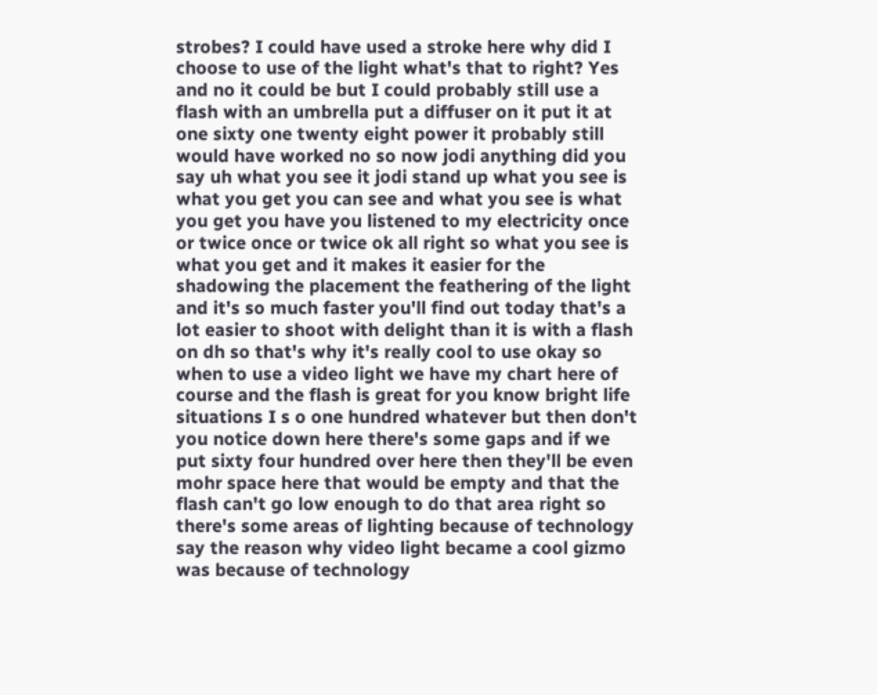strobes? I could have used a stroke here why did I choose to use of the light what's that to right? Yes and no it could be but I could probably still use a flash with an umbrella put a diffuser on it put it at one sixty one twenty eight power it probably still would have worked no so now jodi anything did you say uh what you see it jodi stand up what you see is what you get you can see and what you see is what you get you have you listened to my electricity once or twice once or twice ok all right so what you see is what you get and it makes it easier for the shadowing the placement the feathering of the light and it's so much faster you'll find out today that's a lot easier to shoot with delight than it is with a flash on dh so that's why it's really cool to use okay so when to use a video light we have my chart here of course and the flash is great for you know bright life situations I s o one hundred whatever but then don't you notice down here there's some gaps and if we put sixty four hundred over here then they'll be even mohr space here that would be empty and that the flash can't go low enough to do that area right so there's some areas of lighting because of technology say the reason why video light became a cool gizmo was because of technology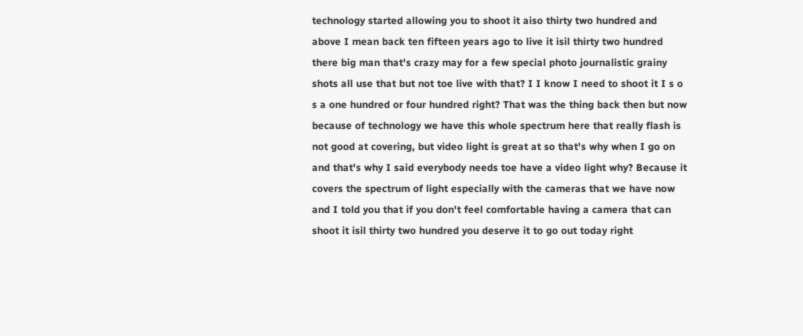technology started allowing you to shoot it aiso thirty two hundred and above I mean back ten fifteen years ago to live it isil thirty two hundred there big man that's crazy may for a few special photo journalistic grainy shots all use that but not toe live with that? I I know I need to shoot it I s o s a one hundred or four hundred right? That was the thing back then but now because of technology we have this whole spectrum here that really flash is not good at covering, but video light is great at so that's why when I go on and that's why I said everybody needs toe have a video light why? Because it covers the spectrum of light especially with the cameras that we have now and I told you that if you don't feel comfortable having a camera that can shoot it isil thirty two hundred you deserve it to go out today right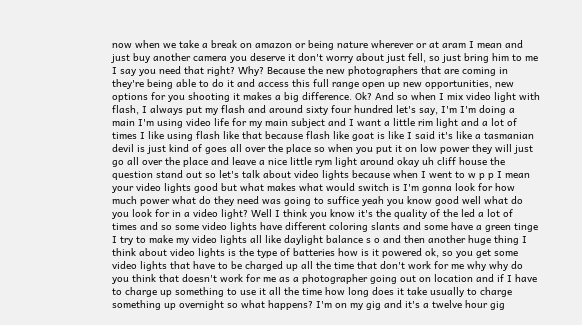now when we take a break on amazon or being nature wherever or at aram I mean and just buy another camera you deserve it don't worry about just fell, so just bring him to me I say you need that right? Why? Because the new photographers that are coming in they're being able to do it and access this full range open up new opportunities, new options for you shooting it makes a big difference. Ok? And so when I mix video light with flash, I always put my flash and around sixty four hundred let's say, I'm I'm doing a main I'm using video life for my main subject and I want a little rim light and a lot of times I like using flash like that because flash like goat is like I said it's like a tasmanian devil is just kind of goes all over the place so when you put it on low power they will just go all over the place and leave a nice little rym light around okay uh cliff house the question stand out so let's talk about video lights because when I went to w p p I mean your video lights good but what makes what would switch is I'm gonna look for how much power what do they need was going to suffice yeah you know good well what do you look for in a video light? Well I think you know it's the quality of the led a lot of times and so some video lights have different coloring slants and some have a green tinge I try to make my video lights all like daylight balance s o and then another huge thing I think about video lights is the type of batteries how is it powered ok, so you get some video lights that have to be charged up all the time that don't work for me why why do you think that doesn't work for me as a photographer going out on location and if I have to charge up something to use it all the time how long does it take usually to charge something up overnight so what happens? I'm on my gig and it's a twelve hour gig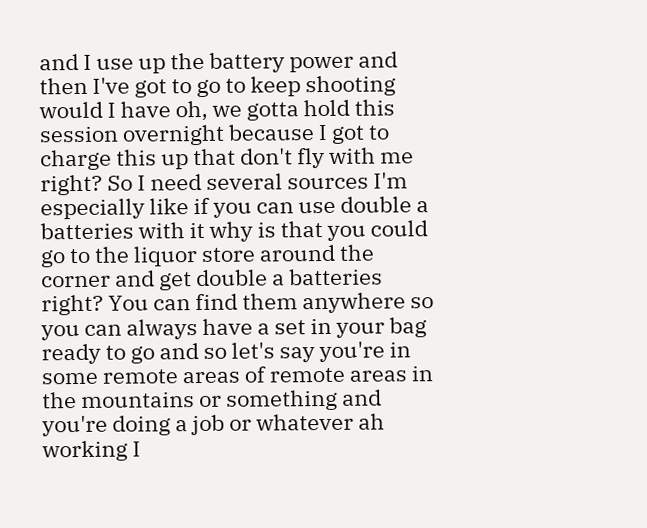and I use up the battery power and then I've got to go to keep shooting would I have oh, we gotta hold this session overnight because I got to charge this up that don't fly with me right? So I need several sources I'm especially like if you can use double a batteries with it why is that you could go to the liquor store around the corner and get double a batteries right? You can find them anywhere so you can always have a set in your bag ready to go and so let's say you're in some remote areas of remote areas in the mountains or something and you're doing a job or whatever ah working I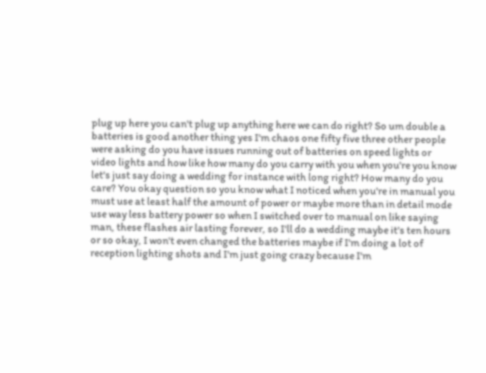plug up here you can't plug up anything here we can do right? So um double a batteries is good another thing yes I'm chaos one fifty five three other people were asking do you have issues running out of batteries on speed lights or video lights and how like how many do you carry with you when you're you know let's just say doing a wedding for instance with long right? How many do you care? You okay question so you know what I noticed when you're in manual you must use at least half the amount of power or maybe more than in detail mode use way less battery power so when I switched over to manual on like saying man, these flashes air lasting forever, so I'll do a wedding maybe it's ten hours or so okay, I won't even changed the batteries maybe if I'm doing a lot of reception lighting shots and I'm just going crazy because I'm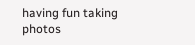having fun taking photos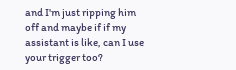and I'm just ripping him off and maybe if if my assistant is like, can I use your trigger too?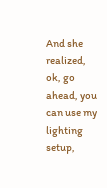And she realized, ok, go ahead, you can use my lighting setup,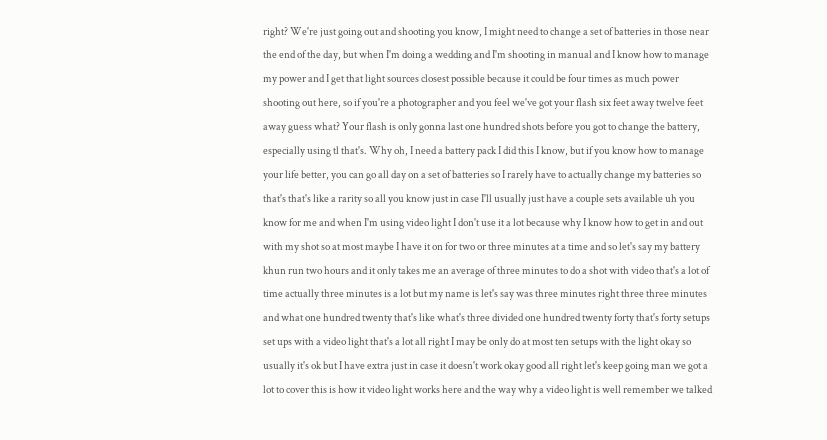right? We're just going out and shooting you know, I might need to change a set of batteries in those near the end of the day, but when I'm doing a wedding and I'm shooting in manual and I know how to manage my power and I get that light sources closest possible because it could be four times as much power shooting out here, so if you're a photographer and you feel we've got your flash six feet away twelve feet away guess what? Your flash is only gonna last one hundred shots before you got to change the battery, especially using tl that's. Why oh, I need a battery pack I did this I know, but if you know how to manage your life better, you can go all day on a set of batteries so I rarely have to actually change my batteries so that's that's like a rarity so all you know just in case I'll usually just have a couple sets available uh you know for me and when I'm using video light I don't use it a lot because why I know how to get in and out with my shot so at most maybe I have it on for two or three minutes at a time and so let's say my battery khun run two hours and it only takes me an average of three minutes to do a shot with video that's a lot of time actually three minutes is a lot but my name is let's say was three minutes right three three minutes and what one hundred twenty that's like what's three divided one hundred twenty forty that's forty setups set ups with a video light that's a lot all right I may be only do at most ten setups with the light okay so usually it's ok but I have extra just in case it doesn't work okay good all right let's keep going man we got a lot to cover this is how it video light works here and the way why a video light is well remember we talked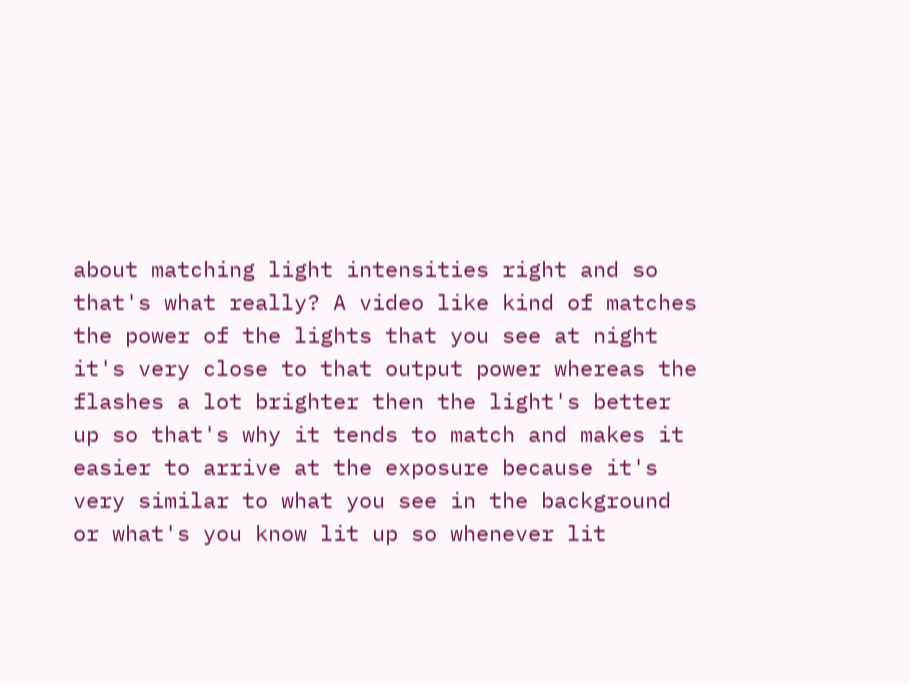about matching light intensities right and so that's what really? A video like kind of matches the power of the lights that you see at night it's very close to that output power whereas the flashes a lot brighter then the light's better up so that's why it tends to match and makes it easier to arrive at the exposure because it's very similar to what you see in the background or what's you know lit up so whenever lit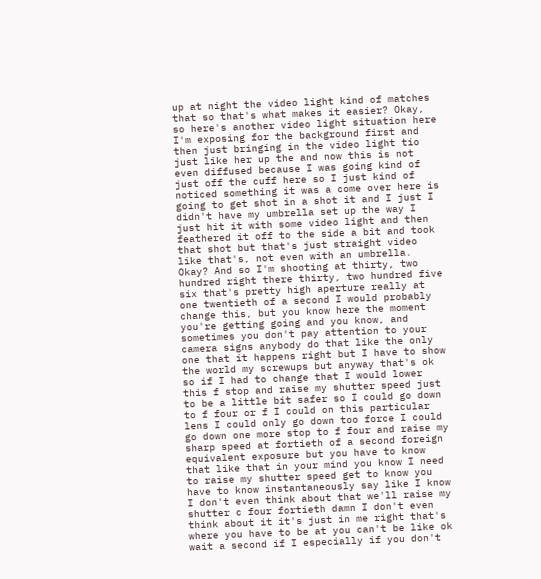up at night the video light kind of matches that so that's what makes it easier? Okay, so here's another video light situation here I'm exposing for the background first and then just bringing in the video light tio just like her up the and now this is not even diffused because I was going kind of just off the cuff here so I just kind of noticed something it was a come over here is going to get shot in a shot it and I just I didn't have my umbrella set up the way I just hit it with some video light and then feathered it off to the side a bit and took that shot but that's just straight video like that's, not even with an umbrella. Okay? And so I'm shooting at thirty, two hundred right there thirty, two hundred five six that's pretty high aperture really at one twentieth of a second I would probably change this, but you know here the moment you're getting going and you know, and sometimes you don't pay attention to your camera signs anybody do that like the only one that it happens right but I have to show the world my screwups but anyway that's ok so if I had to change that I would lower this f stop and raise my shutter speed just to be a little bit safer so I could go down to f four or f I could on this particular lens I could only go down too force I could go down one more stop to f four and raise my sharp speed at fortieth of a second foreign equivalent exposure but you have to know that like that in your mind you know I need to raise my shutter speed get to know you have to know instantaneously say like I know I don't even think about that we'll raise my shutter c four fortieth damn I don't even think about it it's just in me right that's where you have to be at you can't be like ok wait a second if I especially if you don't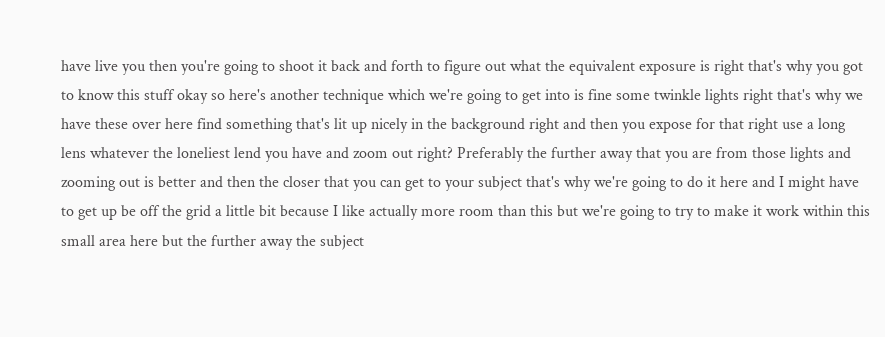have live you then you're going to shoot it back and forth to figure out what the equivalent exposure is right that's why you got to know this stuff okay so here's another technique which we're going to get into is fine some twinkle lights right that's why we have these over here find something that's lit up nicely in the background right and then you expose for that right use a long lens whatever the loneliest lend you have and zoom out right? Preferably the further away that you are from those lights and zooming out is better and then the closer that you can get to your subject that's why we're going to do it here and I might have to get up be off the grid a little bit because I like actually more room than this but we're going to try to make it work within this small area here but the further away the subject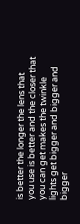is better the longer the lens that you use is better and the closer that you can get makes the twinkle lights get bigger and bigger and bigger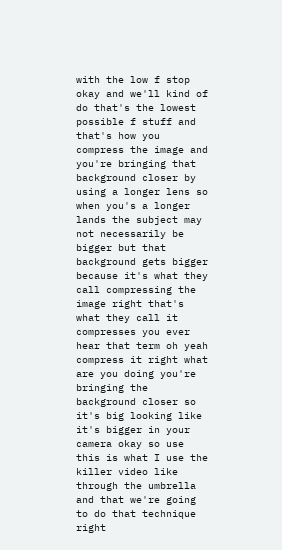with the low f stop okay and we'll kind of do that's the lowest possible f stuff and that's how you compress the image and you're bringing that background closer by using a longer lens so when you's a longer lands the subject may not necessarily be bigger but that background gets bigger because it's what they call compressing the image right that's what they call it compresses you ever hear that term oh yeah compress it right what are you doing you're bringing the background closer so it's big looking like it's bigger in your camera okay so use this is what I use the killer video like through the umbrella and that we're going to do that technique right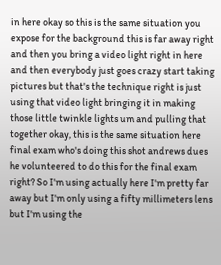in here okay so this is the same situation you expose for the background this is far away right and then you bring a video light right in here and then everybody just goes crazy start taking pictures but that's the technique right is just using that video light bringing it in making those little twinkle lights um and pulling that together okay, this is the same situation here final exam who's doing this shot andrews dues he volunteered to do this for the final exam right? So I'm using actually here I'm pretty far away but I'm only using a fifty millimeters lens but I'm using the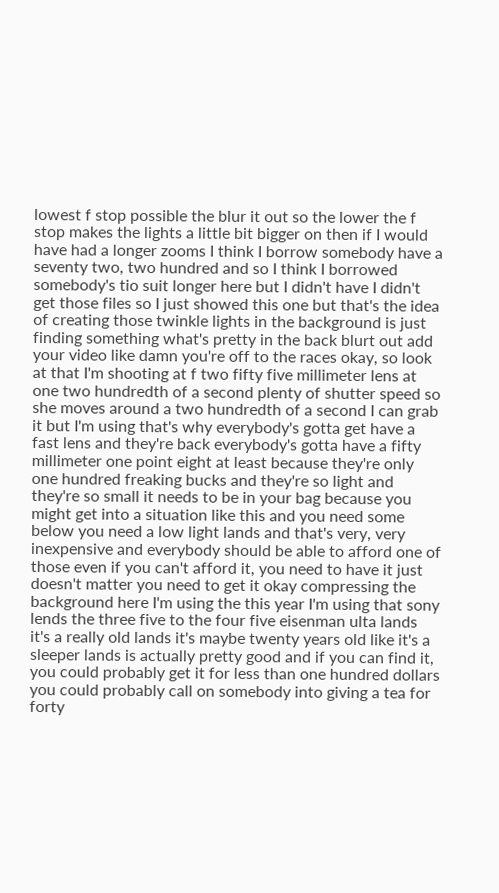lowest f stop possible the blur it out so the lower the f stop makes the lights a little bit bigger on then if I would have had a longer zooms I think I borrow somebody have a seventy two, two hundred and so I think I borrowed somebody's tio suit longer here but I didn't have I didn't get those files so I just showed this one but that's the idea of creating those twinkle lights in the background is just finding something what's pretty in the back blurt out add your video like damn you're off to the races okay, so look at that I'm shooting at f two fifty five millimeter lens at one two hundredth of a second plenty of shutter speed so she moves around a two hundredth of a second I can grab it but I'm using that's why everybody's gotta get have a fast lens and they're back everybody's gotta have a fifty millimeter one point eight at least because they're only one hundred freaking bucks and they're so light and they're so small it needs to be in your bag because you might get into a situation like this and you need some below you need a low light lands and that's very, very inexpensive and everybody should be able to afford one of those even if you can't afford it, you need to have it just doesn't matter you need to get it okay compressing the background here I'm using the this year I'm using that sony lends the three five to the four five eisenman ulta lands it's a really old lands it's maybe twenty years old like it's a sleeper lands is actually pretty good and if you can find it, you could probably get it for less than one hundred dollars you could probably call on somebody into giving a tea for forty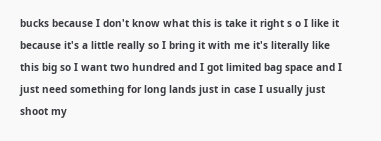bucks because I don't know what this is take it right s o I like it because it's a little really so I bring it with me it's literally like this big so I want two hundred and I got limited bag space and I just need something for long lands just in case I usually just shoot my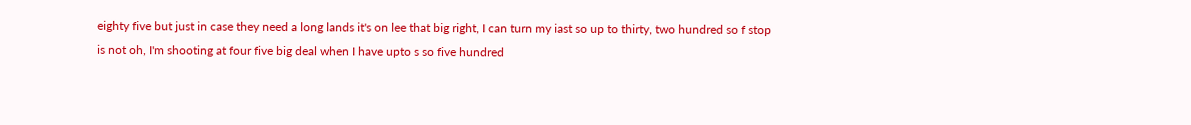eighty five but just in case they need a long lands it's on lee that big right, I can turn my iast so up to thirty, two hundred so f stop is not oh, I'm shooting at four five big deal when I have upto s so five hundred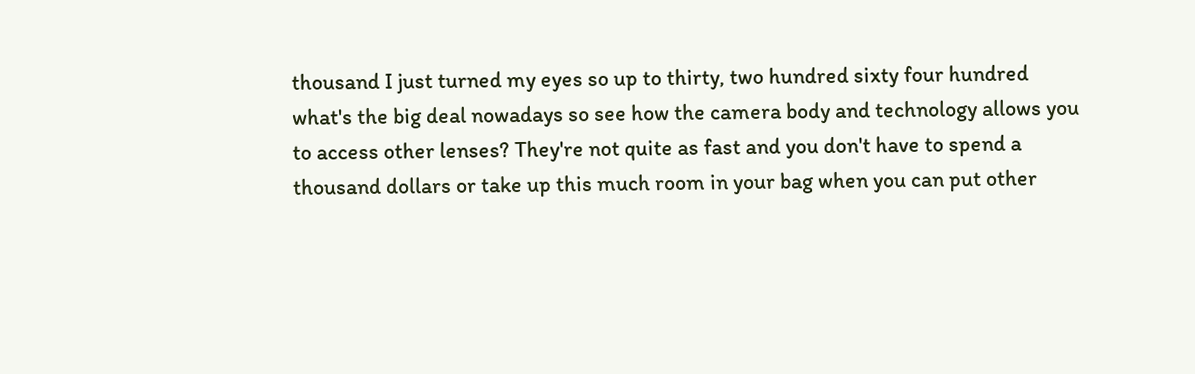thousand I just turned my eyes so up to thirty, two hundred sixty four hundred what's the big deal nowadays so see how the camera body and technology allows you to access other lenses? They're not quite as fast and you don't have to spend a thousand dollars or take up this much room in your bag when you can put other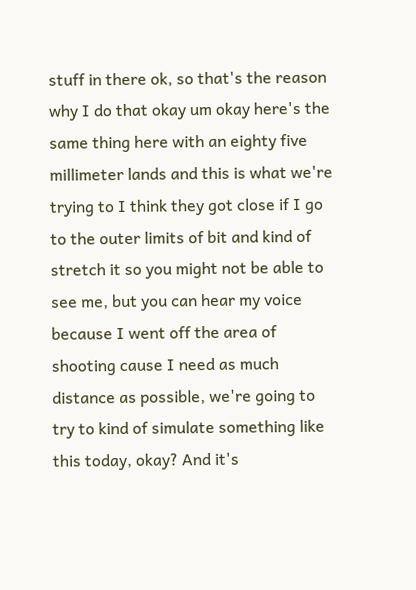stuff in there ok, so that's the reason why I do that okay um okay here's the same thing here with an eighty five millimeter lands and this is what we're trying to I think they got close if I go to the outer limits of bit and kind of stretch it so you might not be able to see me, but you can hear my voice because I went off the area of shooting cause I need as much distance as possible, we're going to try to kind of simulate something like this today, okay? And it's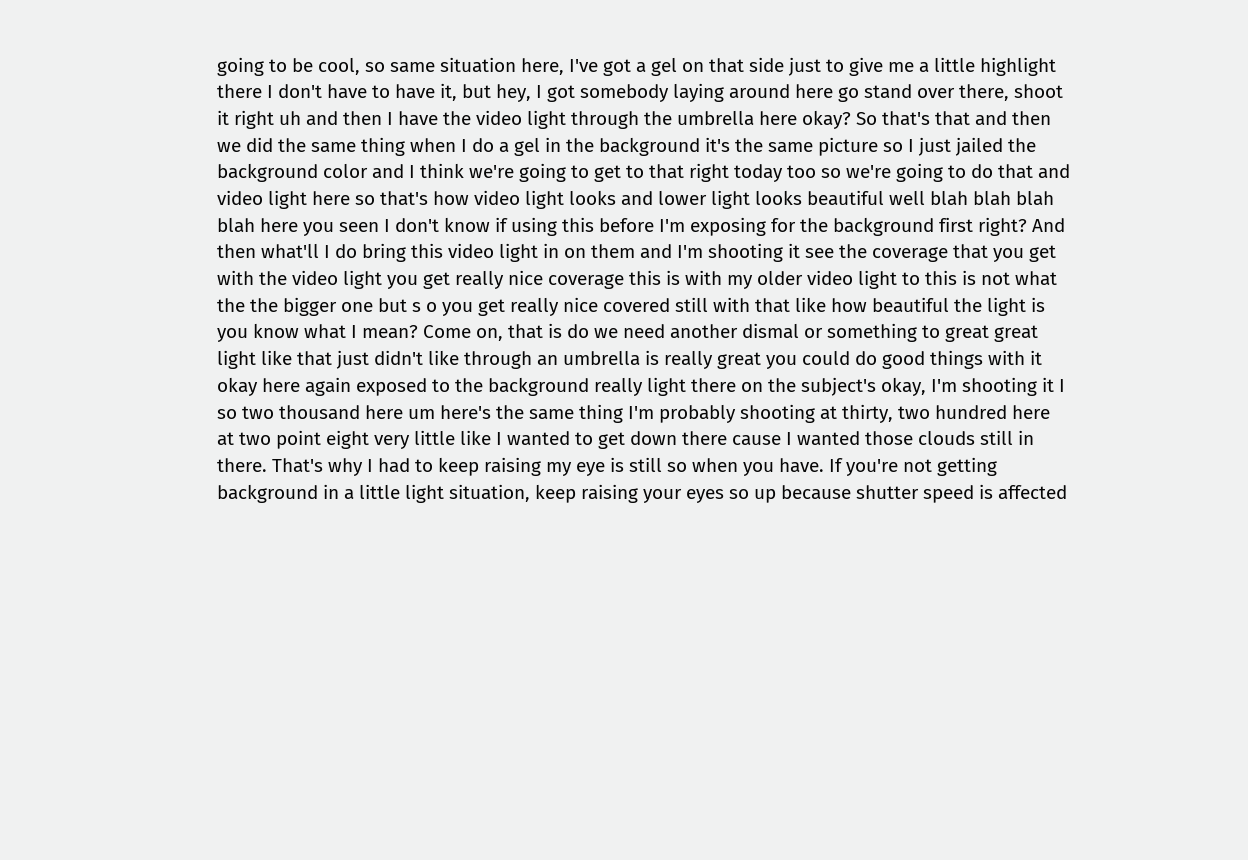going to be cool, so same situation here, I've got a gel on that side just to give me a little highlight there I don't have to have it, but hey, I got somebody laying around here go stand over there, shoot it right uh and then I have the video light through the umbrella here okay? So that's that and then we did the same thing when I do a gel in the background it's the same picture so I just jailed the background color and I think we're going to get to that right today too so we're going to do that and video light here so that's how video light looks and lower light looks beautiful well blah blah blah blah here you seen I don't know if using this before I'm exposing for the background first right? And then what'll I do bring this video light in on them and I'm shooting it see the coverage that you get with the video light you get really nice coverage this is with my older video light to this is not what the the bigger one but s o you get really nice covered still with that like how beautiful the light is you know what I mean? Come on, that is do we need another dismal or something to great great light like that just didn't like through an umbrella is really great you could do good things with it okay here again exposed to the background really light there on the subject's okay, I'm shooting it I so two thousand here um here's the same thing I'm probably shooting at thirty, two hundred here at two point eight very little like I wanted to get down there cause I wanted those clouds still in there. That's why I had to keep raising my eye is still so when you have. If you're not getting background in a little light situation, keep raising your eyes so up because shutter speed is affected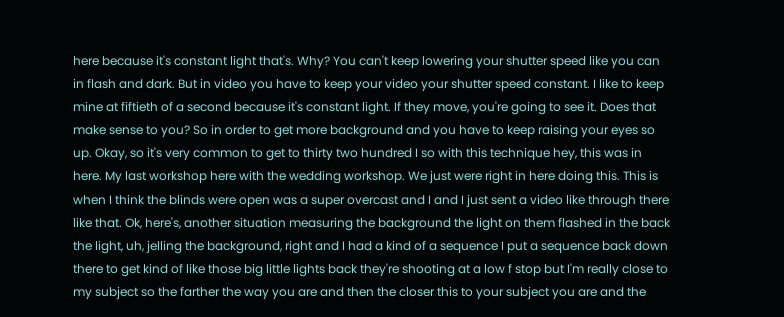here because it's constant light that's. Why? You can't keep lowering your shutter speed like you can in flash and dark. But in video you have to keep your video your shutter speed constant. I like to keep mine at fiftieth of a second because it's constant light. If they move, you're going to see it. Does that make sense to you? So in order to get more background and you have to keep raising your eyes so up. Okay, so it's very common to get to thirty two hundred I so with this technique hey, this was in here. My last workshop here with the wedding workshop. We just were right in here doing this. This is when I think the blinds were open was a super overcast and I and I just sent a video like through there like that. Ok, here's, another situation measuring the background the light on them flashed in the back the light, uh, jelling the background, right and I had a kind of a sequence I put a sequence back down there to get kind of like those big little lights back they're shooting at a low f stop but I'm really close to my subject so the farther the way you are and then the closer this to your subject you are and the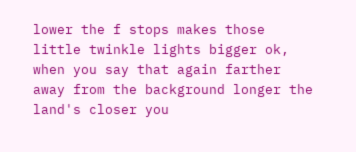lower the f stops makes those little twinkle lights bigger ok, when you say that again farther away from the background longer the land's closer you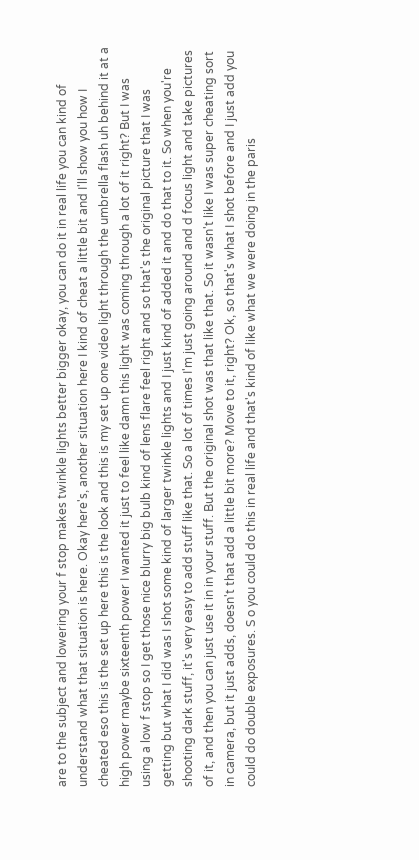are to the subject and lowering your f stop makes twinkle lights better bigger okay, you can do it in real life you can kind of understand what that situation is here. Okay here's, another situation here I kind of cheat a little bit and I'll show you how I cheated eso this is the set up here this is the look and this is my set up one video light through the umbrella flash uh behind it at a high power maybe sixteenth power I wanted it just to feel like damn this light was coming through a lot of it right? But I was using a low f stop so I get those nice blurry big bulb kind of lens flare feel right and so that's the original picture that I was getting but what I did was I shot some kind of larger twinkle lights and I just kind of added it and do that to it. So when you're shooting dark stuff, it's very easy to add stuff like that. So a lot of times I'm just going around and d focus light and take pictures of it, and then you can just use it in in your stuff. But the original shot was that like that. So it wasn't like I was super cheating sort in camera, but it just adds, doesn't that add a little bit more? Move to it, right? Ok, so that's what I shot before and I just add you could do double exposures. S o you could do this in real life and that's kind of like what we were doing in the paris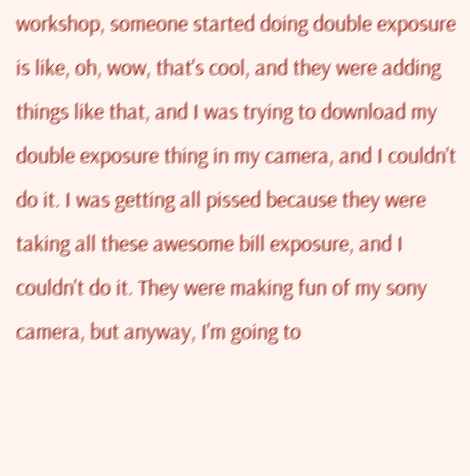workshop, someone started doing double exposure is like, oh, wow, that's cool, and they were adding things like that, and I was trying to download my double exposure thing in my camera, and I couldn't do it. I was getting all pissed because they were taking all these awesome bill exposure, and I couldn't do it. They were making fun of my sony camera, but anyway, I'm going to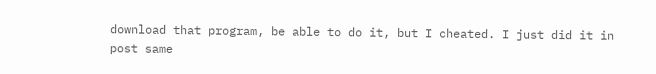download that program, be able to do it, but I cheated. I just did it in post same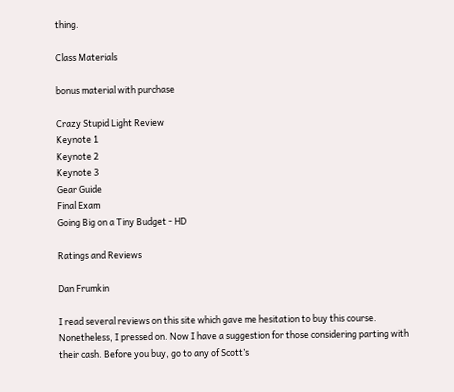thing.

Class Materials

bonus material with purchase

Crazy Stupid Light Review
Keynote 1
Keynote 2
Keynote 3
Gear Guide
Final Exam
Going Big on a Tiny Budget - HD

Ratings and Reviews

Dan Frumkin

I read several reviews on this site which gave me hesitation to buy this course. Nonetheless, I pressed on. Now I have a suggestion for those considering parting with their cash. Before you buy, go to any of Scott’s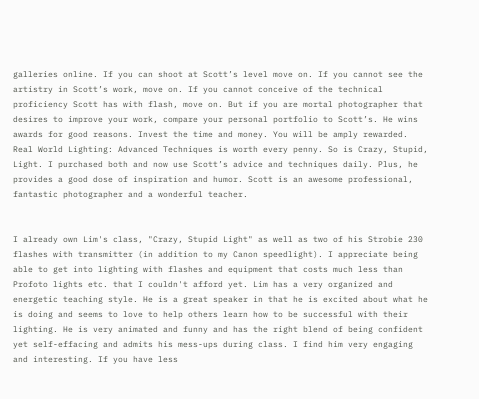galleries online. If you can shoot at Scott’s level move on. If you cannot see the artistry in Scott’s work, move on. If you cannot conceive of the technical proficiency Scott has with flash, move on. But if you are mortal photographer that desires to improve your work, compare your personal portfolio to Scott’s. He wins awards for good reasons. Invest the time and money. You will be amply rewarded. Real World Lighting: Advanced Techniques is worth every penny. So is Crazy, Stupid, Light. I purchased both and now use Scott’s advice and techniques daily. Plus, he provides a good dose of inspiration and humor. Scott is an awesome professional, fantastic photographer and a wonderful teacher.


I already own Lim's class, "Crazy, Stupid Light" as well as two of his Strobie 230 flashes with transmitter (in addition to my Canon speedlight). I appreciate being able to get into lighting with flashes and equipment that costs much less than Profoto lights etc. that I couldn't afford yet. Lim has a very organized and energetic teaching style. He is a great speaker in that he is excited about what he is doing and seems to love to help others learn how to be successful with their lighting. He is very animated and funny and has the right blend of being confident yet self-effacing and admits his mess-ups during class. I find him very engaging and interesting. If you have less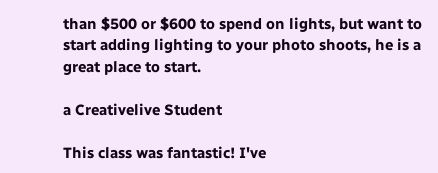than $500 or $600 to spend on lights, but want to start adding lighting to your photo shoots, he is a great place to start.

a Creativelive Student

This class was fantastic! I've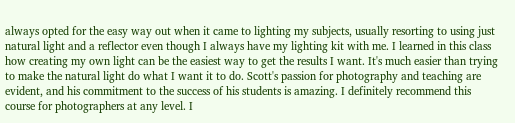always opted for the easy way out when it came to lighting my subjects, usually resorting to using just natural light and a reflector even though I always have my lighting kit with me. I learned in this class how creating my own light can be the easiest way to get the results I want. It's much easier than trying to make the natural light do what I want it to do. Scott's passion for photography and teaching are evident, and his commitment to the success of his students is amazing. I definitely recommend this course for photographers at any level. I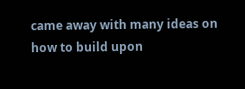came away with many ideas on how to build upon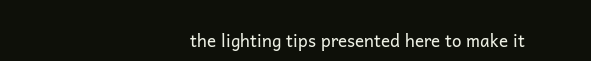the lighting tips presented here to make it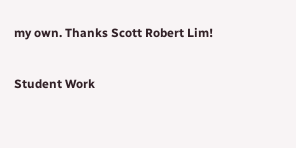my own. Thanks Scott Robert Lim!

Student Work